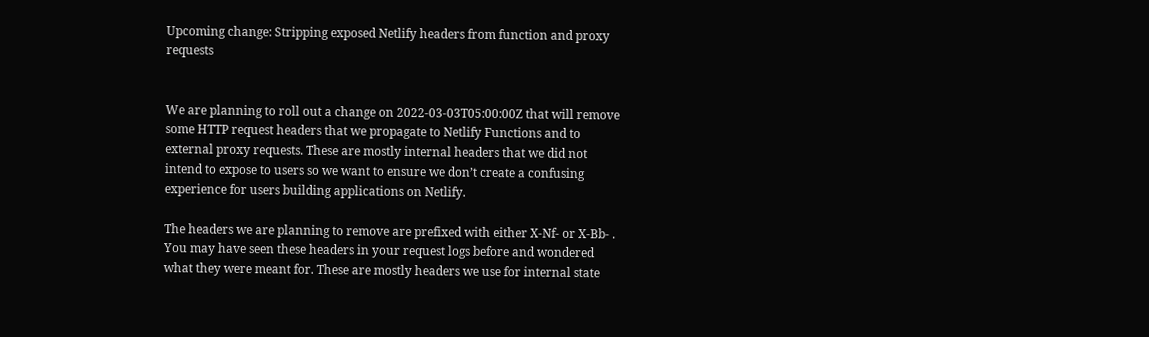Upcoming change: Stripping exposed Netlify headers from function and proxy requests


We are planning to roll out a change on 2022-03-03T05:00:00Z that will remove some HTTP request headers that we propagate to Netlify Functions and to external proxy requests. These are mostly internal headers that we did not intend to expose to users so we want to ensure we don’t create a confusing experience for users building applications on Netlify.

The headers we are planning to remove are prefixed with either X-Nf- or X-Bb- . You may have seen these headers in your request logs before and wondered what they were meant for. These are mostly headers we use for internal state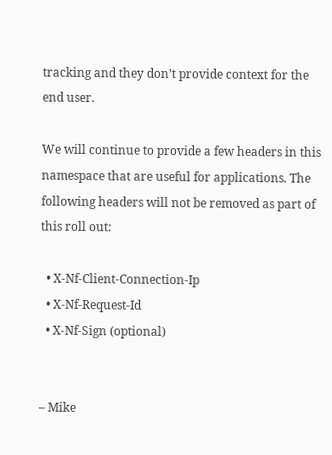tracking and they don’t provide context for the end user.

We will continue to provide a few headers in this namespace that are useful for applications. The following headers will not be removed as part of this roll out:

  • X-Nf-Client-Connection-Ip
  • X-Nf-Request-Id
  • X-Nf-Sign (optional)


– Mike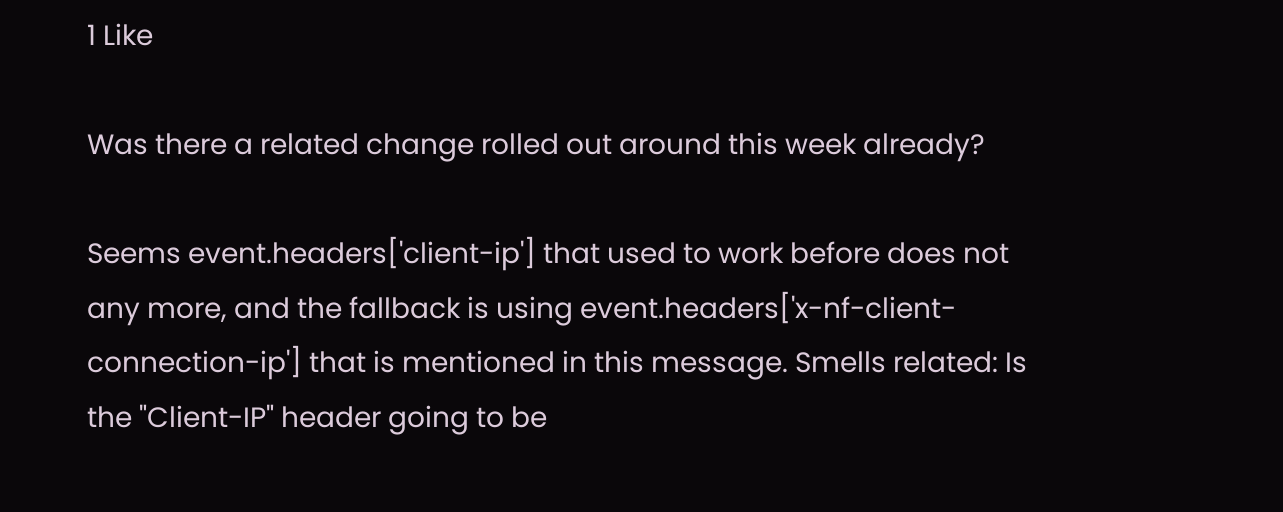1 Like

Was there a related change rolled out around this week already?

Seems event.headers['client-ip'] that used to work before does not any more, and the fallback is using event.headers['x-nf-client-connection-ip'] that is mentioned in this message. Smells related: Is the "Client-IP" header going to be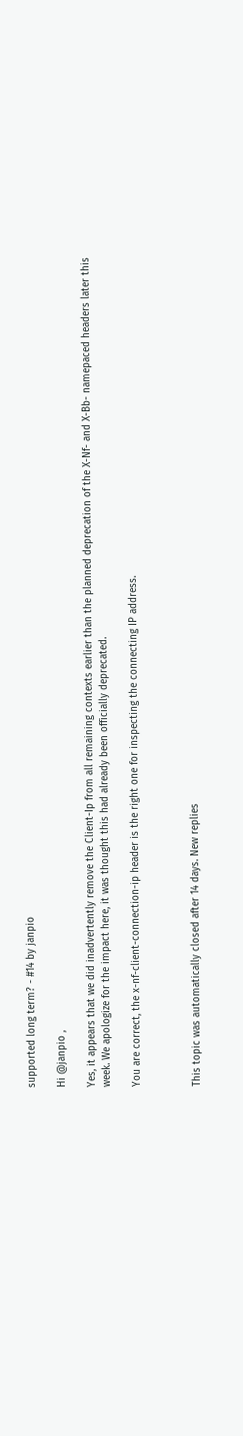supported long term? - #14 by janpio

Hi @janpio ,

Yes, it appears that we did inadvertently remove the Client-Ip from all remaining contexts earlier than the planned deprecation of the X-Nf- and X-Bb- namepaced headers later this week. We apologize for the impact here, it was thought this had already been officially deprecated.

You are correct, the x-nf-client-connection-ip header is the right one for inspecting the connecting IP address.



This topic was automatically closed after 14 days. New replies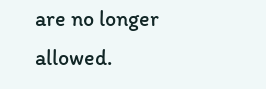are no longer allowed.